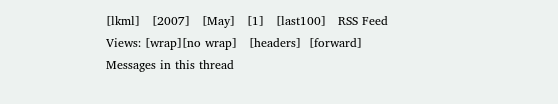[lkml]   [2007]   [May]   [1]   [last100]   RSS Feed
Views: [wrap][no wrap]   [headers]  [forward]
Messages in this thread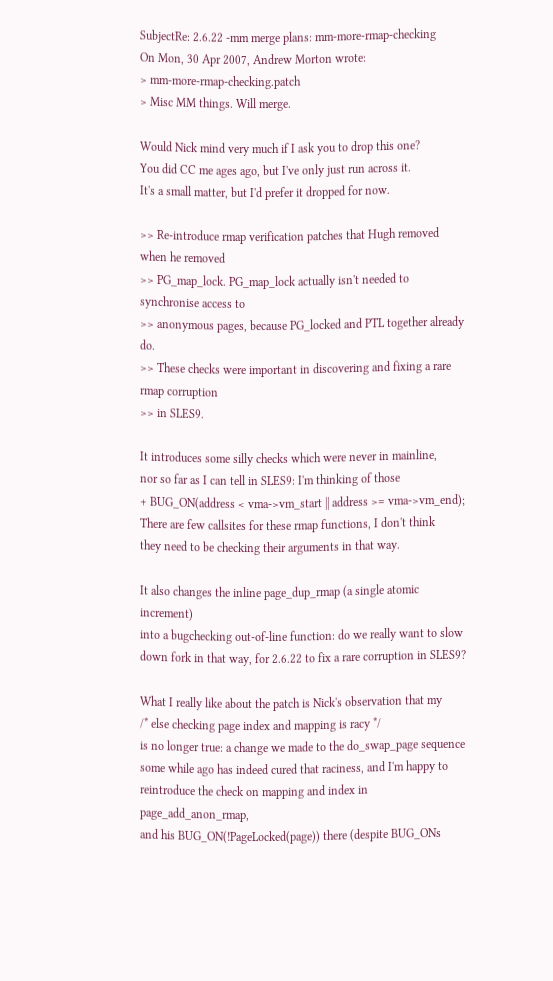SubjectRe: 2.6.22 -mm merge plans: mm-more-rmap-checking
On Mon, 30 Apr 2007, Andrew Morton wrote:
> mm-more-rmap-checking.patch
> Misc MM things. Will merge.

Would Nick mind very much if I ask you to drop this one?
You did CC me ages ago, but I've only just run across it.
It's a small matter, but I'd prefer it dropped for now.

>> Re-introduce rmap verification patches that Hugh removed when he removed
>> PG_map_lock. PG_map_lock actually isn't needed to synchronise access to
>> anonymous pages, because PG_locked and PTL together already do.
>> These checks were important in discovering and fixing a rare rmap corruption
>> in SLES9.

It introduces some silly checks which were never in mainline,
nor so far as I can tell in SLES9: I'm thinking of those
+ BUG_ON(address < vma->vm_start || address >= vma->vm_end);
There are few callsites for these rmap functions, I don't think
they need to be checking their arguments in that way.

It also changes the inline page_dup_rmap (a single atomic increment)
into a bugchecking out-of-line function: do we really want to slow
down fork in that way, for 2.6.22 to fix a rare corruption in SLES9?

What I really like about the patch is Nick's observation that my
/* else checking page index and mapping is racy */
is no longer true: a change we made to the do_swap_page sequence
some while ago has indeed cured that raciness, and I'm happy to
reintroduce the check on mapping and index in page_add_anon_rmap,
and his BUG_ON(!PageLocked(page)) there (despite BUG_ONs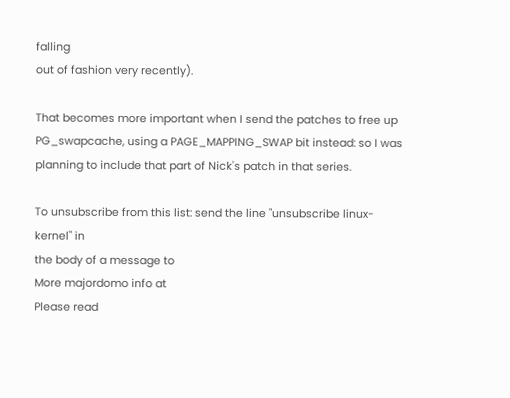falling
out of fashion very recently).

That becomes more important when I send the patches to free up
PG_swapcache, using a PAGE_MAPPING_SWAP bit instead: so I was
planning to include that part of Nick's patch in that series.

To unsubscribe from this list: send the line "unsubscribe linux-kernel" in
the body of a message to
More majordomo info at
Please read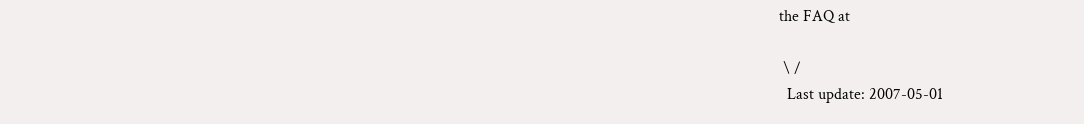the FAQ at

 \ /
  Last update: 2007-05-01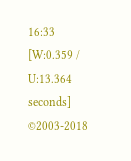16:33    [W:0.359 / U:13.364 seconds]
©2003-2018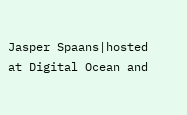Jasper Spaans|hosted at Digital Ocean and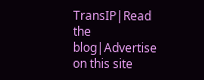TransIP|Read the blog|Advertise on this site